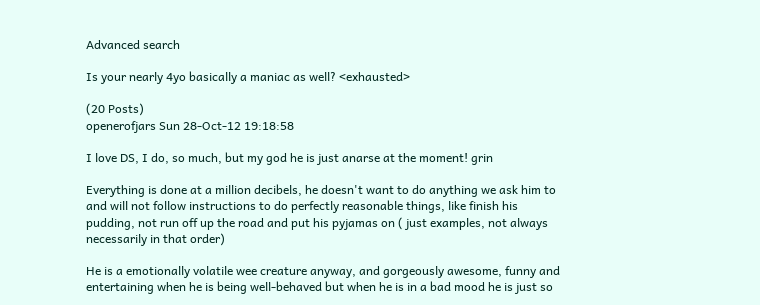Advanced search

Is your nearly 4yo basically a maniac as well? <exhausted>

(20 Posts)
openerofjars Sun 28-Oct-12 19:18:58

I love DS, I do, so much, but my god he is just anarse at the moment! grin

Everything is done at a million decibels, he doesn't want to do anything we ask him to and will not follow instructions to do perfectly reasonable things, like finish his pudding, not run off up the road and put his pyjamas on ( just examples, not always necessarily in that order)

He is a emotionally volatile wee creature anyway, and gorgeously awesome, funny and entertaining when he is being well-behaved but when he is in a bad mood he is just so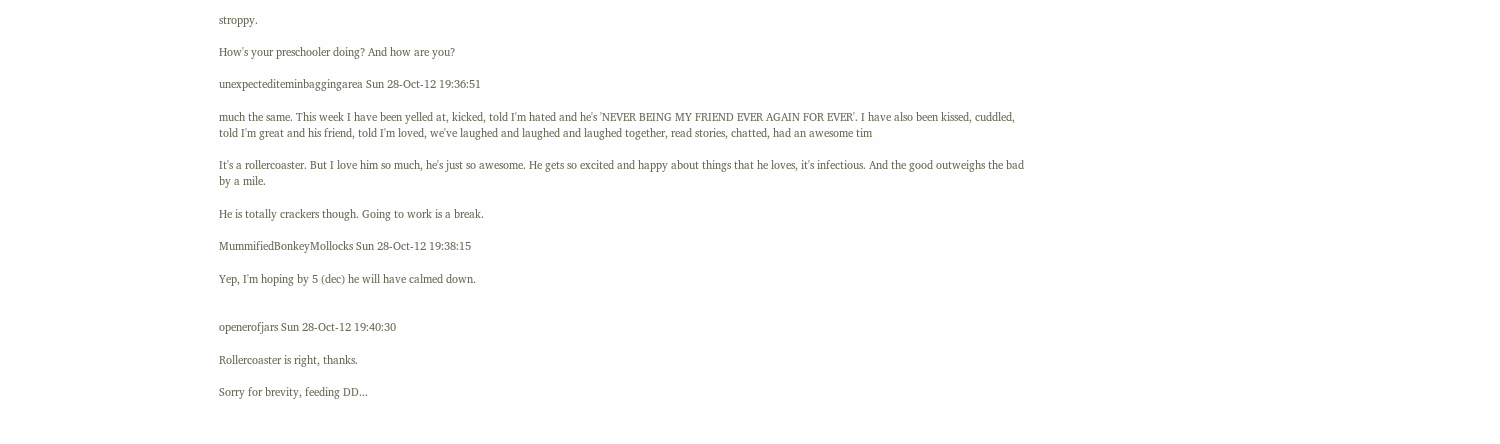stroppy.

How's your preschooler doing? And how are you?

unexpectediteminbaggingarea Sun 28-Oct-12 19:36:51

much the same. This week I have been yelled at, kicked, told I'm hated and he's 'NEVER BEING MY FRIEND EVER AGAIN FOR EVER'. I have also been kissed, cuddled, told I'm great and his friend, told I'm loved, we've laughed and laughed and laughed together, read stories, chatted, had an awesome tim

It's a rollercoaster. But I love him so much, he's just so awesome. He gets so excited and happy about things that he loves, it's infectious. And the good outweighs the bad by a mile.

He is totally crackers though. Going to work is a break.

MummifiedBonkeyMollocks Sun 28-Oct-12 19:38:15

Yep, I'm hoping by 5 (dec) he will have calmed down.


openerofjars Sun 28-Oct-12 19:40:30

Rollercoaster is right, thanks.

Sorry for brevity, feeding DD...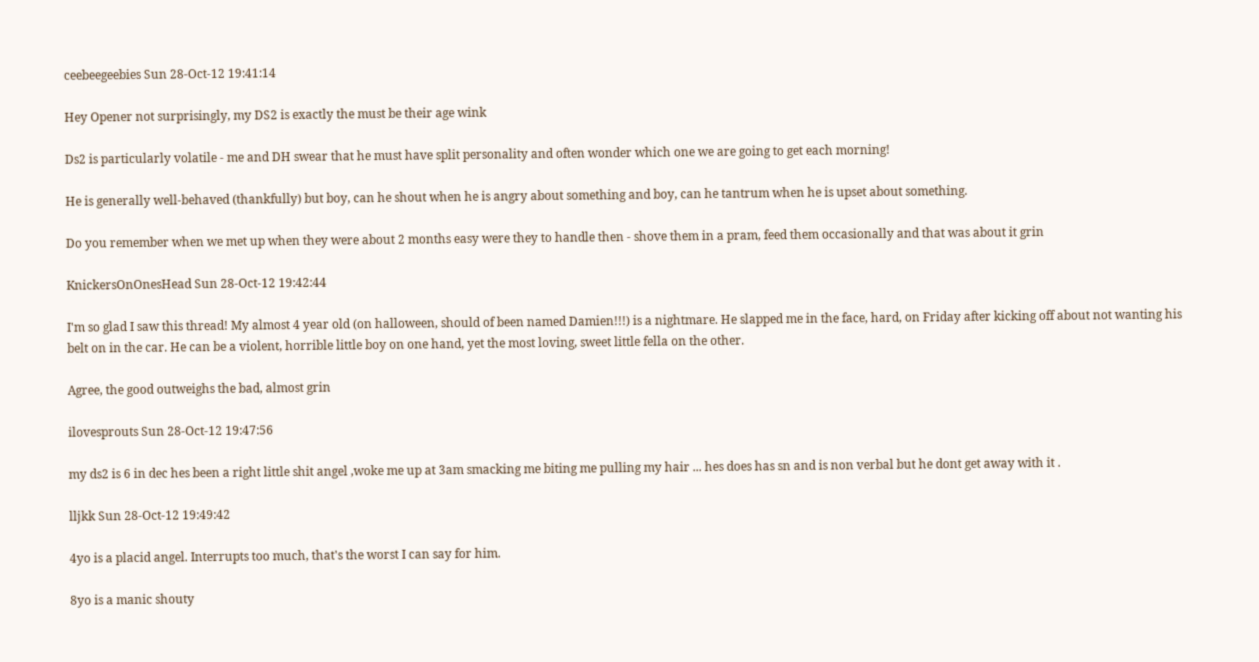ceebeegeebies Sun 28-Oct-12 19:41:14

Hey Opener not surprisingly, my DS2 is exactly the must be their age wink

Ds2 is particularly volatile - me and DH swear that he must have split personality and often wonder which one we are going to get each morning!

He is generally well-behaved (thankfully) but boy, can he shout when he is angry about something and boy, can he tantrum when he is upset about something.

Do you remember when we met up when they were about 2 months easy were they to handle then - shove them in a pram, feed them occasionally and that was about it grin

KnickersOnOnesHead Sun 28-Oct-12 19:42:44

I'm so glad I saw this thread! My almost 4 year old (on halloween, should of been named Damien!!!) is a nightmare. He slapped me in the face, hard, on Friday after kicking off about not wanting his belt on in the car. He can be a violent, horrible little boy on one hand, yet the most loving, sweet little fella on the other.

Agree, the good outweighs the bad, almost grin

ilovesprouts Sun 28-Oct-12 19:47:56

my ds2 is 6 in dec hes been a right little shit angel ,woke me up at 3am smacking me biting me pulling my hair ... hes does has sn and is non verbal but he dont get away with it .

lljkk Sun 28-Oct-12 19:49:42

4yo is a placid angel. Interrupts too much, that's the worst I can say for him.

8yo is a manic shouty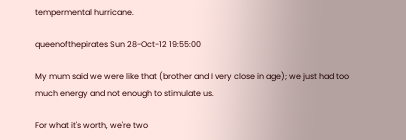tempermental hurricane.

queenofthepirates Sun 28-Oct-12 19:55:00

My mum said we were like that (brother and I very close in age); we just had too much energy and not enough to stimulate us.

For what it's worth, we're two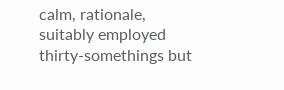calm, rationale, suitably employed thirty-somethings but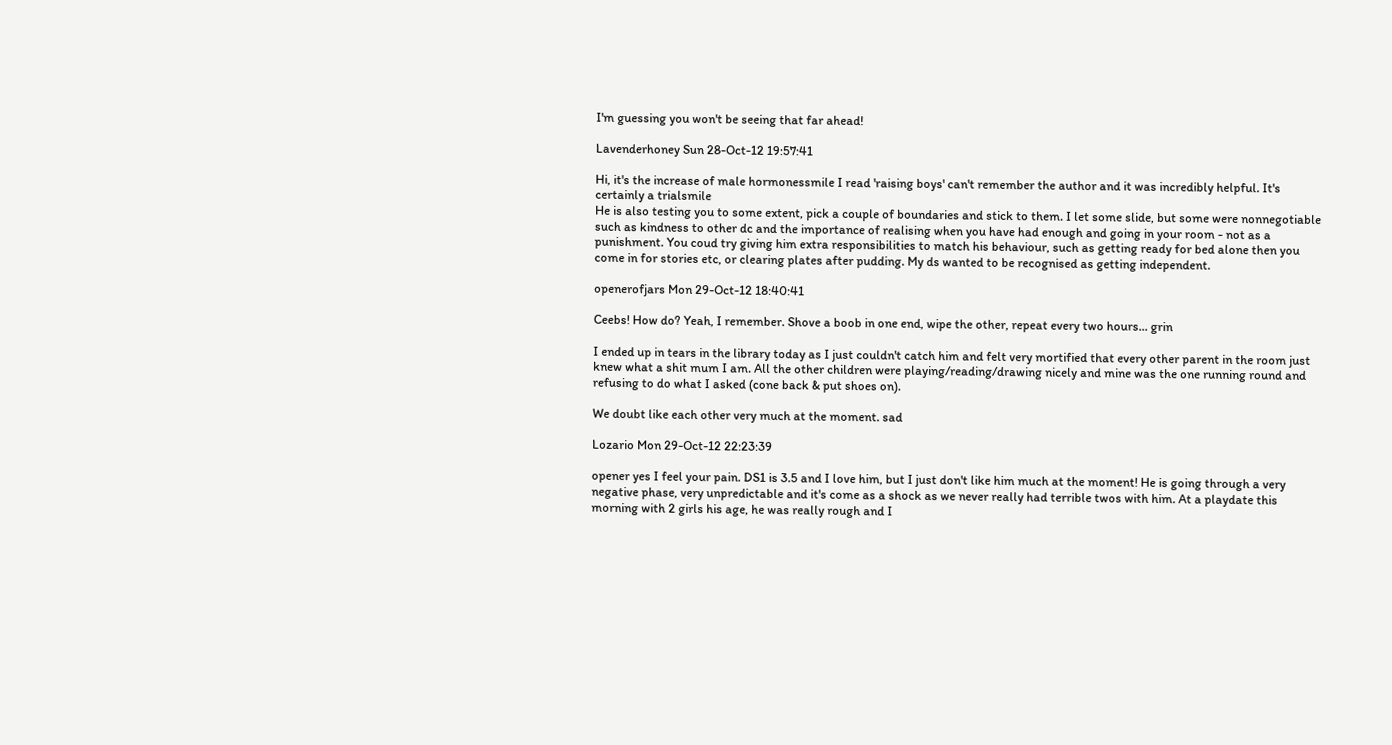I'm guessing you won't be seeing that far ahead!

Lavenderhoney Sun 28-Oct-12 19:57:41

Hi, it's the increase of male hormonessmile I read 'raising boys' can't remember the author and it was incredibly helpful. It's certainly a trialsmile
He is also testing you to some extent, pick a couple of boundaries and stick to them. I let some slide, but some were nonnegotiable such as kindness to other dc and the importance of realising when you have had enough and going in your room - not as a punishment. You coud try giving him extra responsibilities to match his behaviour, such as getting ready for bed alone then you come in for stories etc, or clearing plates after pudding. My ds wanted to be recognised as getting independent.

openerofjars Mon 29-Oct-12 18:40:41

Ceebs! How do? Yeah, I remember. Shove a boob in one end, wipe the other, repeat every two hours... grin

I ended up in tears in the library today as I just couldn't catch him and felt very mortified that every other parent in the room just knew what a shit mum I am. All the other children were playing/reading/drawing nicely and mine was the one running round and refusing to do what I asked (cone back & put shoes on).

We doubt like each other very much at the moment. sad

Lozario Mon 29-Oct-12 22:23:39

opener yes I feel your pain. DS1 is 3.5 and I love him, but I just don't like him much at the moment! He is going through a very negative phase, very unpredictable and it's come as a shock as we never really had terrible twos with him. At a playdate this morning with 2 girls his age, he was really rough and I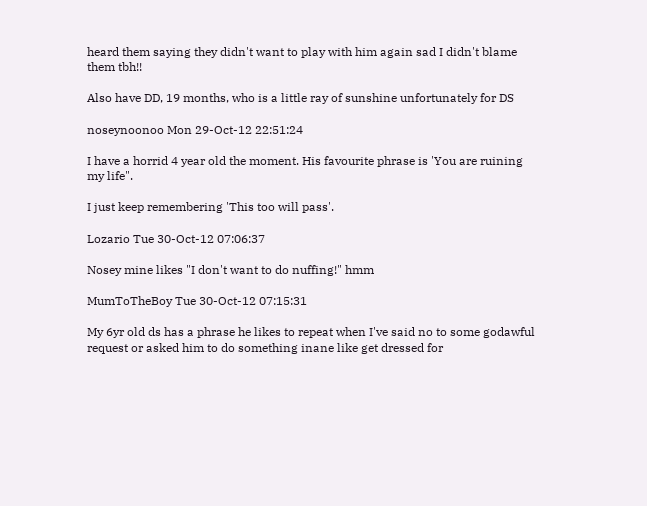heard them saying they didn't want to play with him again sad I didn't blame them tbh!!

Also have DD, 19 months, who is a little ray of sunshine unfortunately for DS

noseynoonoo Mon 29-Oct-12 22:51:24

I have a horrid 4 year old the moment. His favourite phrase is 'You are ruining my life".

I just keep remembering 'This too will pass'.

Lozario Tue 30-Oct-12 07:06:37

Nosey mine likes "I don't want to do nuffing!" hmm

MumToTheBoy Tue 30-Oct-12 07:15:31

My 6yr old ds has a phrase he likes to repeat when I've said no to some godawful request or asked him to do something inane like get dressed for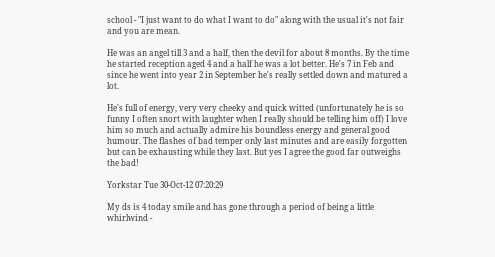school - "I just want to do what I want to do" along with the usual it's not fair and you are mean.

He was an angel till 3 and a half, then the devil for about 8 months. By the time he started reception aged 4 and a half he was a lot better. He's 7 in Feb and since he went into year 2 in September he's really settled down and matured a lot.

He's full of energy, very very cheeky and quick witted (unfortunately he is so funny I often snort with laughter when I really should be telling him off) I love him so much and actually admire his boundless energy and general good humour. The flashes of bad temper only last minutes and are easily forgotten but can be exhausting while they last. But yes I agree the good far outweighs the bad!

Yorkstar Tue 30-Oct-12 07:20:29

My ds is 4 today smile and has gone through a period of being a little whirlwind -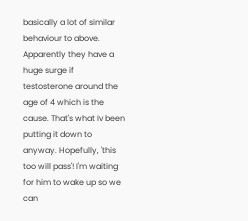basically a lot of similar behaviour to above. Apparently they have a huge surge if testosterone around the age of 4 which is the cause. That's what Iv been putting it down to anyway. Hopefully, 'this too will pass'! I'm waiting for him to wake up so we can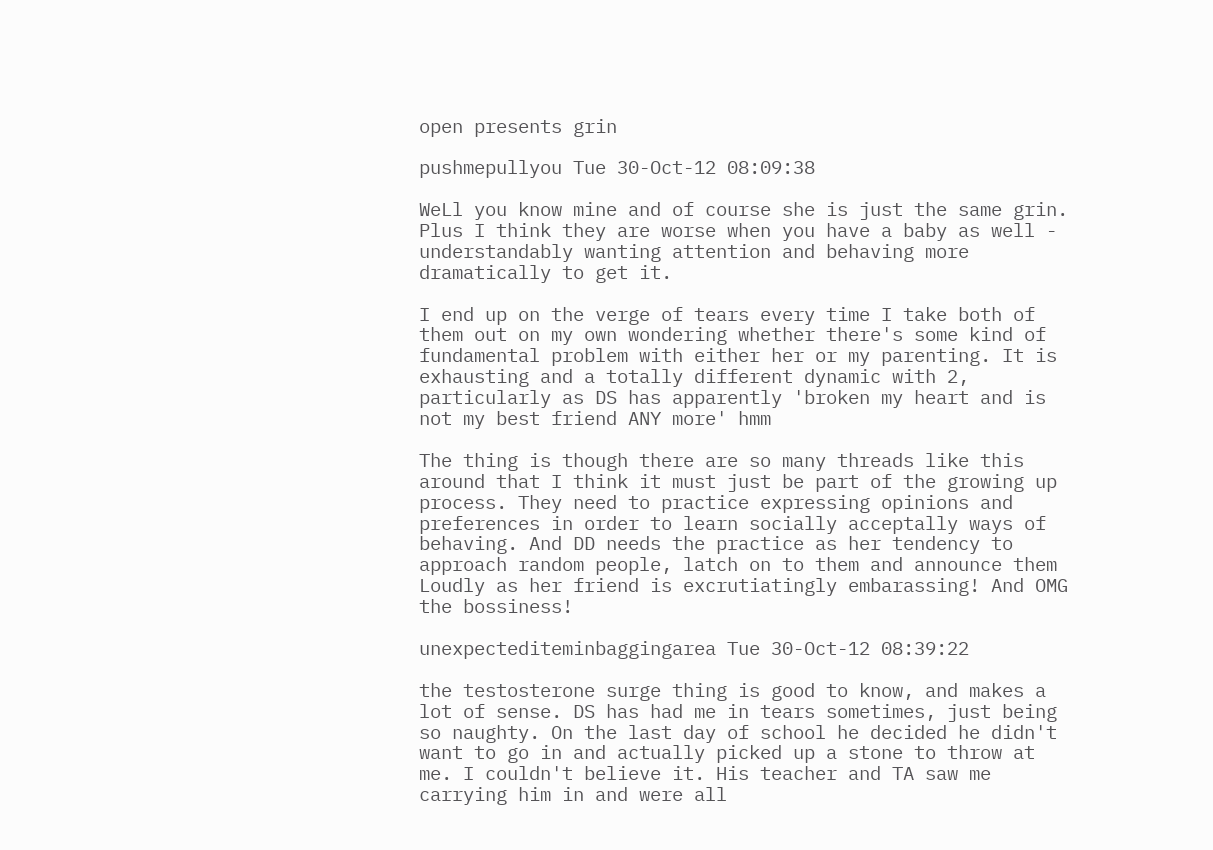open presents grin

pushmepullyou Tue 30-Oct-12 08:09:38

WeLl you know mine and of course she is just the same grin. Plus I think they are worse when you have a baby as well - understandably wanting attention and behaving more dramatically to get it.

I end up on the verge of tears every time I take both of them out on my own wondering whether there's some kind of fundamental problem with either her or my parenting. It is exhausting and a totally different dynamic with 2, particularly as DS has apparently 'broken my heart and is not my best friend ANY more' hmm

The thing is though there are so many threads like this around that I think it must just be part of the growing up process. They need to practice expressing opinions and preferences in order to learn socially acceptally ways of behaving. And DD needs the practice as her tendency to approach random people, latch on to them and announce them Loudly as her friend is excrutiatingly embarassing! And OMG the bossiness!

unexpectediteminbaggingarea Tue 30-Oct-12 08:39:22

the testosterone surge thing is good to know, and makes a lot of sense. DS has had me in tears sometimes, just being so naughty. On the last day of school he decided he didn't want to go in and actually picked up a stone to throw at me. I couldn't believe it. His teacher and TA saw me carrying him in and were all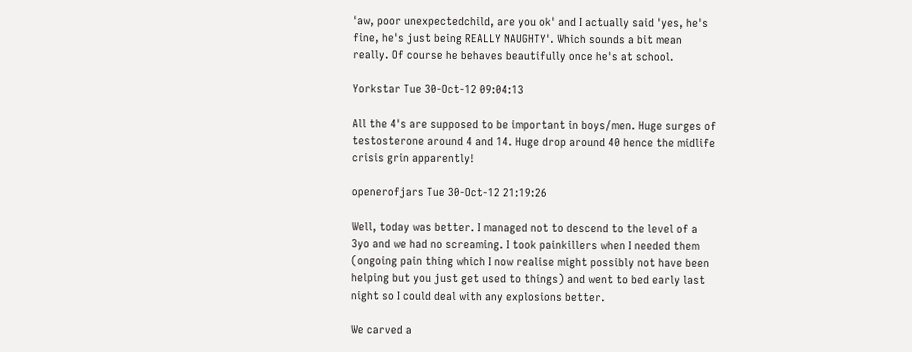'aw, poor unexpectedchild, are you ok' and I actually said 'yes, he's fine, he's just being REALLY NAUGHTY'. Which sounds a bit mean really. Of course he behaves beautifully once he's at school.

Yorkstar Tue 30-Oct-12 09:04:13

All the 4's are supposed to be important in boys/men. Huge surges of testosterone around 4 and 14. Huge drop around 40 hence the midlife crisis grin apparently!

openerofjars Tue 30-Oct-12 21:19:26

Well, today was better. I managed not to descend to the level of a 3yo and we had no screaming. I took painkillers when I needed them (ongoing pain thing which I now realise might possibly not have been helping but you just get used to things) and went to bed early last night so I could deal with any explosions better.

We carved a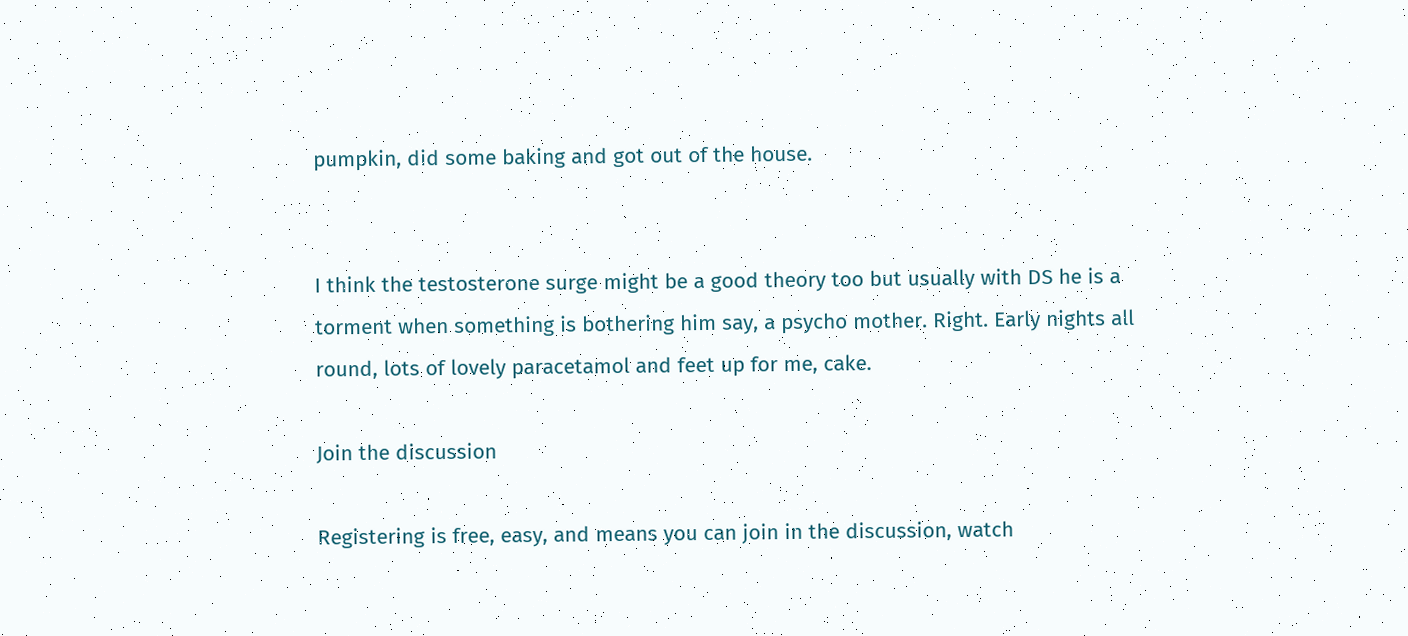pumpkin, did some baking and got out of the house.


I think the testosterone surge might be a good theory too but usually with DS he is a torment when something is bothering him say, a psycho mother. Right. Early nights all round, lots of lovely paracetamol and feet up for me, cake.

Join the discussion

Registering is free, easy, and means you can join in the discussion, watch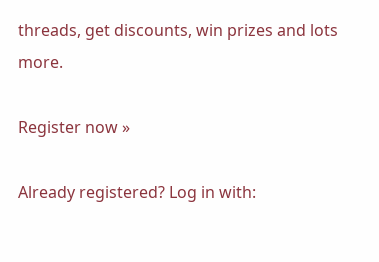threads, get discounts, win prizes and lots more.

Register now »

Already registered? Log in with: